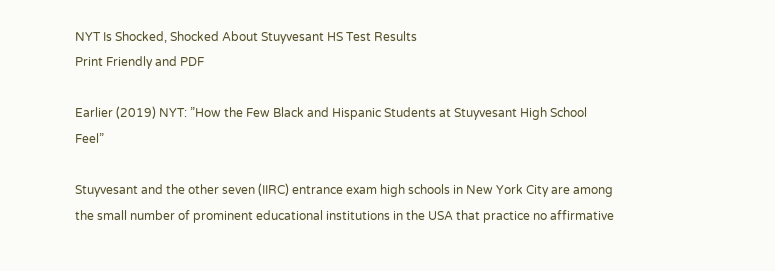NYT Is Shocked, Shocked About Stuyvesant HS Test Results
Print Friendly and PDF

Earlier (2019) NYT: ”How the Few Black and Hispanic Students at Stuyvesant High School Feel”

Stuyvesant and the other seven (IIRC) entrance exam high schools in New York City are among the small number of prominent educational institutions in the USA that practice no affirmative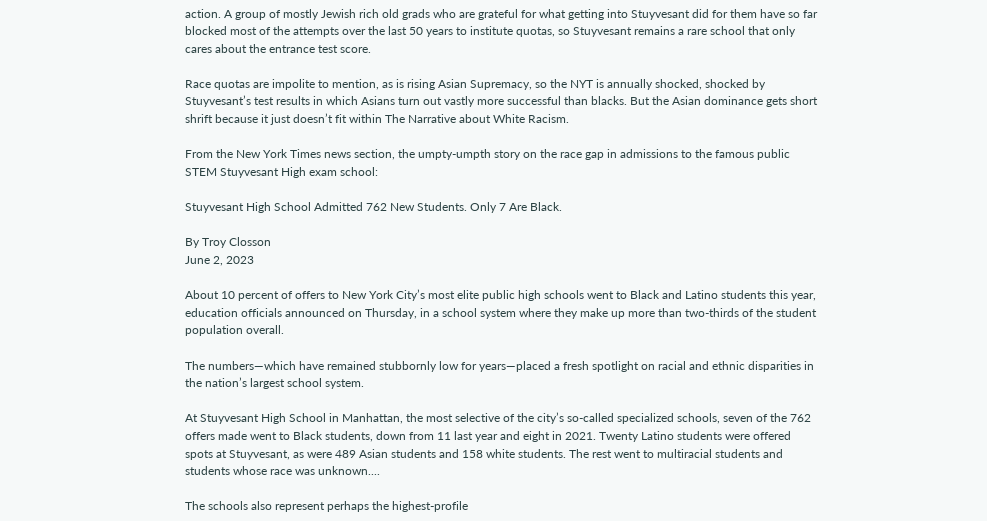action. A group of mostly Jewish rich old grads who are grateful for what getting into Stuyvesant did for them have so far blocked most of the attempts over the last 50 years to institute quotas, so Stuyvesant remains a rare school that only cares about the entrance test score.

Race quotas are impolite to mention, as is rising Asian Supremacy, so the NYT is annually shocked, shocked by Stuyvesant’s test results in which Asians turn out vastly more successful than blacks. But the Asian dominance gets short shrift because it just doesn’t fit within The Narrative about White Racism.

From the New York Times news section, the umpty-umpth story on the race gap in admissions to the famous public STEM Stuyvesant High exam school:

Stuyvesant High School Admitted 762 New Students. Only 7 Are Black.

By Troy Closson
June 2, 2023

About 10 percent of offers to New York City’s most elite public high schools went to Black and Latino students this year, education officials announced on Thursday, in a school system where they make up more than two-thirds of the student population overall.

The numbers—which have remained stubbornly low for years—placed a fresh spotlight on racial and ethnic disparities in the nation’s largest school system.

At Stuyvesant High School in Manhattan, the most selective of the city’s so-called specialized schools, seven of the 762 offers made went to Black students, down from 11 last year and eight in 2021. Twenty Latino students were offered spots at Stuyvesant, as were 489 Asian students and 158 white students. The rest went to multiracial students and students whose race was unknown....

The schools also represent perhaps the highest-profile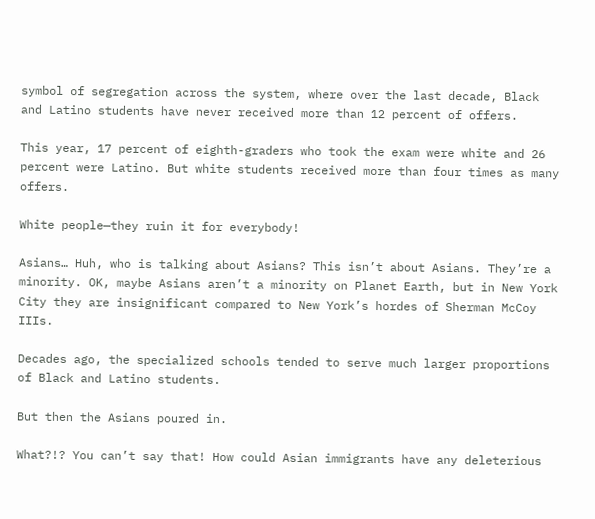symbol of segregation across the system, where over the last decade, Black and Latino students have never received more than 12 percent of offers.

This year, 17 percent of eighth-graders who took the exam were white and 26 percent were Latino. But white students received more than four times as many offers.

White people—they ruin it for everybody!

Asians… Huh, who is talking about Asians? This isn’t about Asians. They’re a minority. OK, maybe Asians aren’t a minority on Planet Earth, but in New York City they are insignificant compared to New York’s hordes of Sherman McCoy IIIs.

Decades ago, the specialized schools tended to serve much larger proportions of Black and Latino students.

But then the Asians poured in.

What?!? You can’t say that! How could Asian immigrants have any deleterious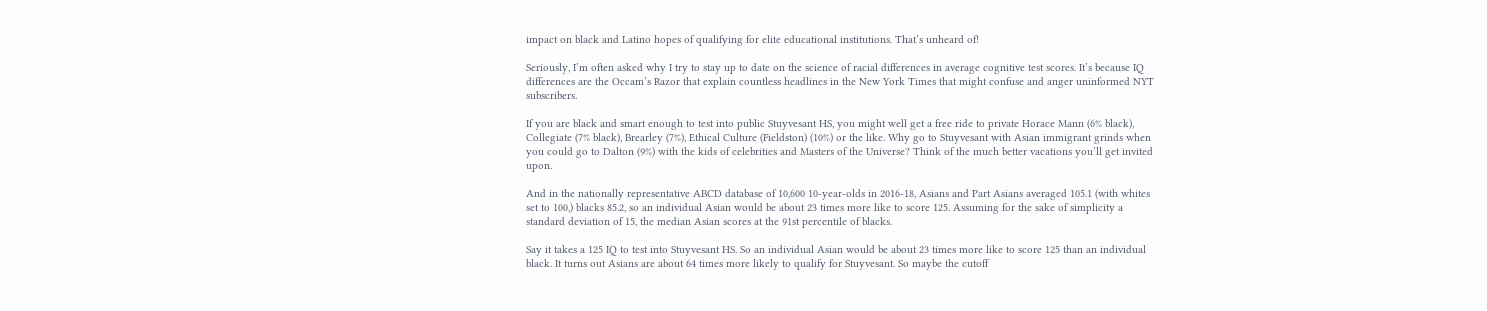impact on black and Latino hopes of qualifying for elite educational institutions. That’s unheard of!

Seriously, I’m often asked why I try to stay up to date on the science of racial differences in average cognitive test scores. It’s because IQ differences are the Occam’s Razor that explain countless headlines in the New York Times that might confuse and anger uninformed NYT subscribers.

If you are black and smart enough to test into public Stuyvesant HS, you might well get a free ride to private Horace Mann (6% black), Collegiate (7% black), Brearley (7%), Ethical Culture (Fieldston) (10%) or the like. Why go to Stuyvesant with Asian immigrant grinds when you could go to Dalton (9%) with the kids of celebrities and Masters of the Universe? Think of the much better vacations you’ll get invited upon.

And in the nationally representative ABCD database of 10,600 10-year-olds in 2016-18, Asians and Part Asians averaged 105.1 (with whites set to 100,) blacks 85.2, so an individual Asian would be about 23 times more like to score 125. Assuming for the sake of simplicity a standard deviation of 15, the median Asian scores at the 91st percentile of blacks.

Say it takes a 125 IQ to test into Stuyvesant HS. So an individual Asian would be about 23 times more like to score 125 than an individual black. It turns out Asians are about 64 times more likely to qualify for Stuyvesant. So maybe the cutoff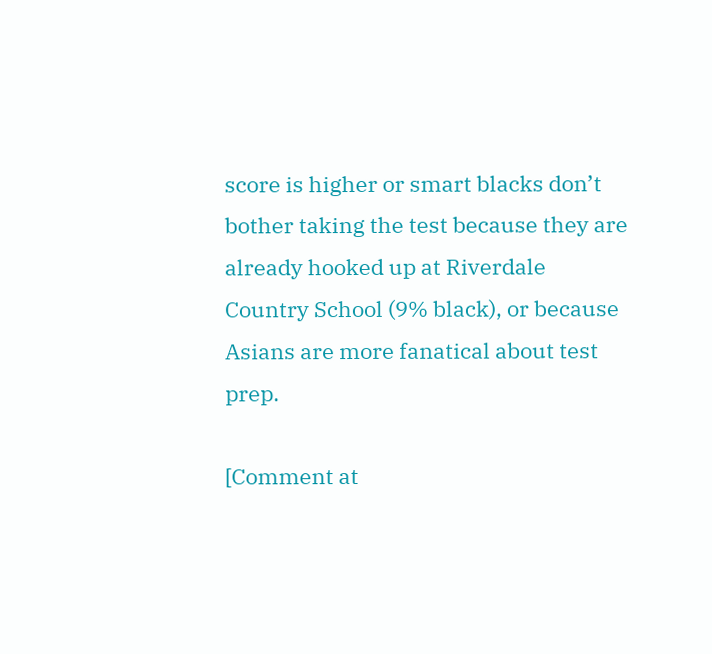score is higher or smart blacks don’t bother taking the test because they are already hooked up at Riverdale Country School (9% black), or because Asians are more fanatical about test prep.

[Comment at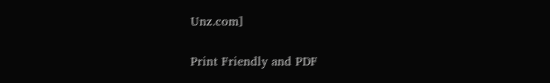Unz.com]

Print Friendly and PDF